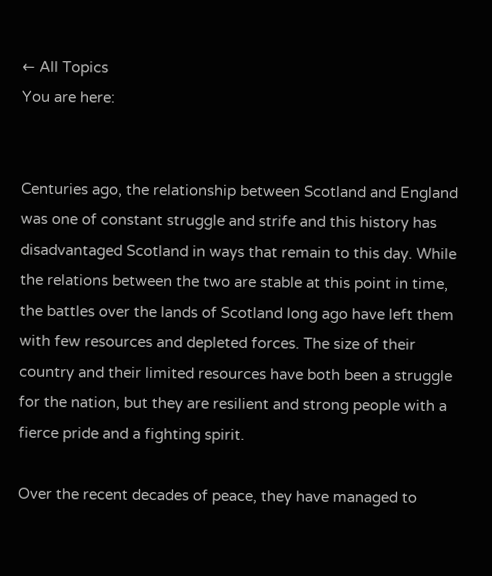← All Topics
You are here:


Centuries ago, the relationship between Scotland and England was one of constant struggle and strife and this history has disadvantaged Scotland in ways that remain to this day. While the relations between the two are stable at this point in time, the battles over the lands of Scotland long ago have left them with few resources and depleted forces. The size of their country and their limited resources have both been a struggle for the nation, but they are resilient and strong people with a fierce pride and a fighting spirit.

Over the recent decades of peace, they have managed to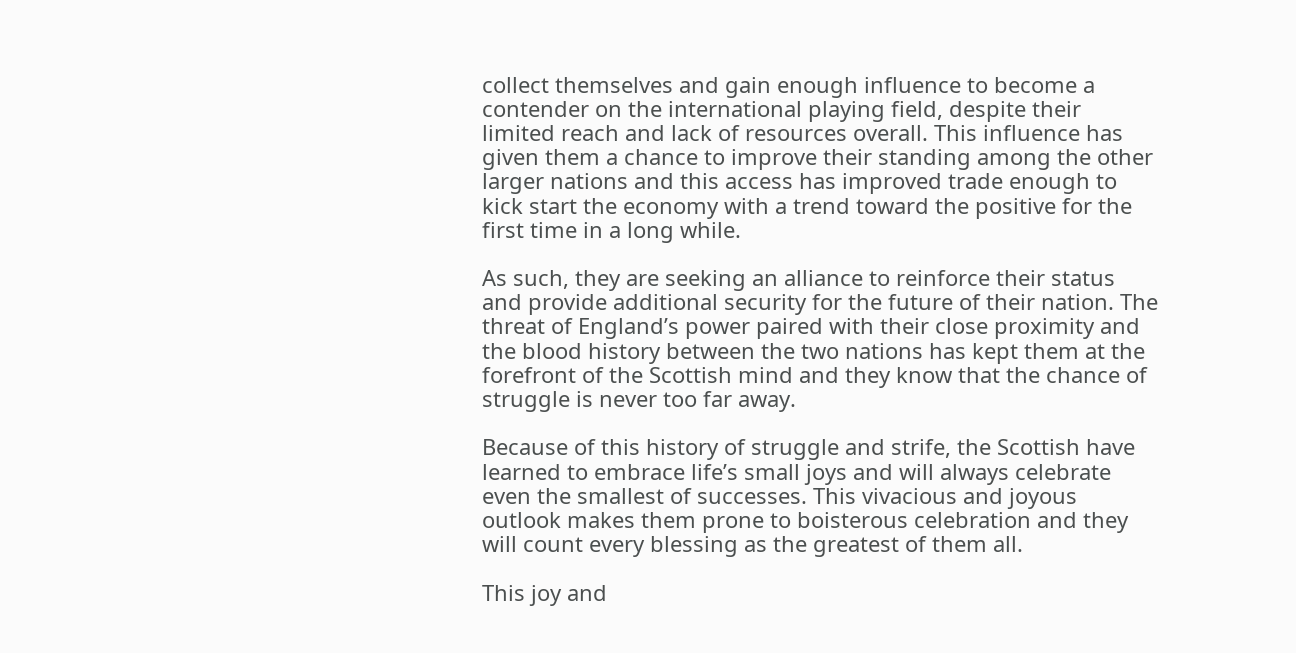collect themselves and gain enough influence to become a contender on the international playing field, despite their limited reach and lack of resources overall. This influence has given them a chance to improve their standing among the other larger nations and this access has improved trade enough to kick start the economy with a trend toward the positive for the first time in a long while.

As such, they are seeking an alliance to reinforce their status and provide additional security for the future of their nation. The threat of England’s power paired with their close proximity and the blood history between the two nations has kept them at the forefront of the Scottish mind and they know that the chance of struggle is never too far away.

Because of this history of struggle and strife, the Scottish have learned to embrace life’s small joys and will always celebrate even the smallest of successes. This vivacious and joyous outlook makes them prone to boisterous celebration and they will count every blessing as the greatest of them all.

This joy and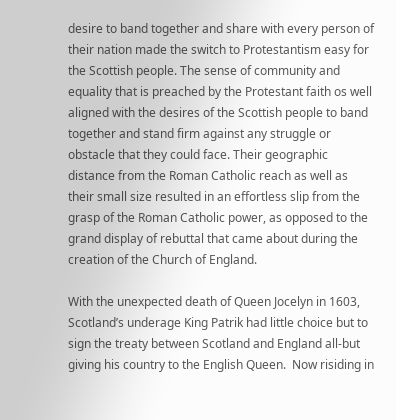desire to band together and share with every person of their nation made the switch to Protestantism easy for the Scottish people. The sense of community and equality that is preached by the Protestant faith os well aligned with the desires of the Scottish people to band together and stand firm against any struggle or obstacle that they could face. Their geographic distance from the Roman Catholic reach as well as their small size resulted in an effortless slip from the grasp of the Roman Catholic power, as opposed to the grand display of rebuttal that came about during the creation of the Church of England.

With the unexpected death of Queen Jocelyn in 1603, Scotland’s underage King Patrik had little choice but to sign the treaty between Scotland and England all-but giving his country to the English Queen.  Now risiding in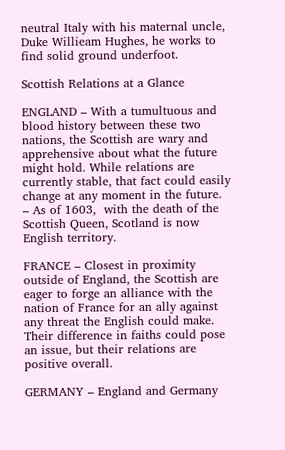neutral Italy with his maternal uncle, Duke Willieam Hughes, he works to find solid ground underfoot.

Scottish Relations at a Glance

ENGLAND – With a tumultuous and blood history between these two nations, the Scottish are wary and apprehensive about what the future might hold. While relations are currently stable, that fact could easily change at any moment in the future.  – As of 1603,  with the death of the Scottish Queen, Scotland is now English territory.

FRANCE – Closest in proximity outside of England, the Scottish are eager to forge an alliance with the nation of France for an ally against any threat the English could make. Their difference in faiths could pose an issue, but their relations are positive overall.

GERMANY – England and Germany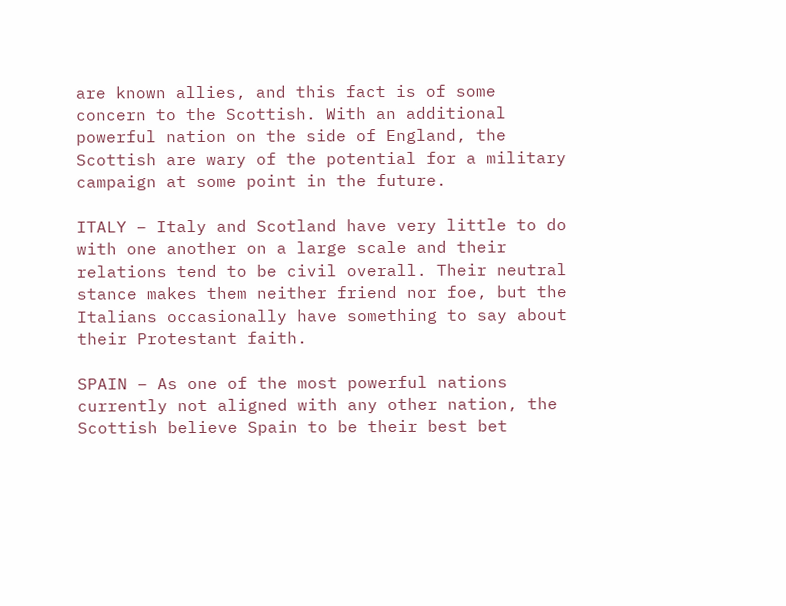are known allies, and this fact is of some concern to the Scottish. With an additional powerful nation on the side of England, the Scottish are wary of the potential for a military campaign at some point in the future.

ITALY – Italy and Scotland have very little to do with one another on a large scale and their relations tend to be civil overall. Their neutral stance makes them neither friend nor foe, but the Italians occasionally have something to say about their Protestant faith.

SPAIN – As one of the most powerful nations currently not aligned with any other nation, the Scottish believe Spain to be their best bet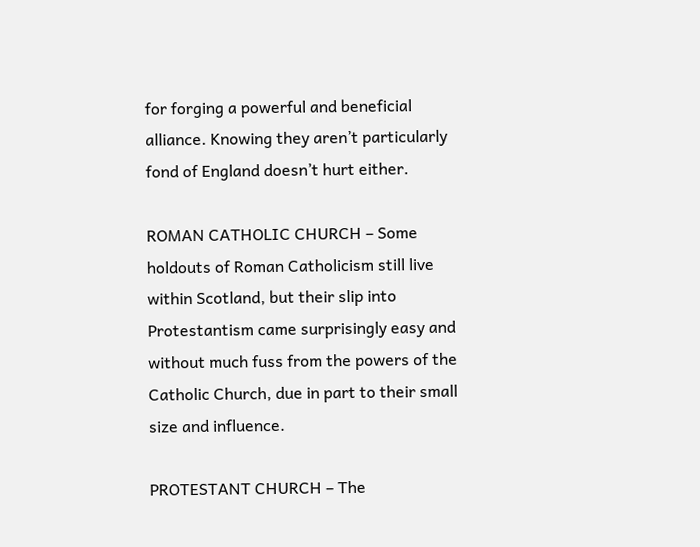for forging a powerful and beneficial alliance. Knowing they aren’t particularly fond of England doesn’t hurt either.

ROMAN CATHOLIC CHURCH – Some holdouts of Roman Catholicism still live within Scotland, but their slip into Protestantism came surprisingly easy and without much fuss from the powers of the Catholic Church, due in part to their small size and influence.

PROTESTANT CHURCH – The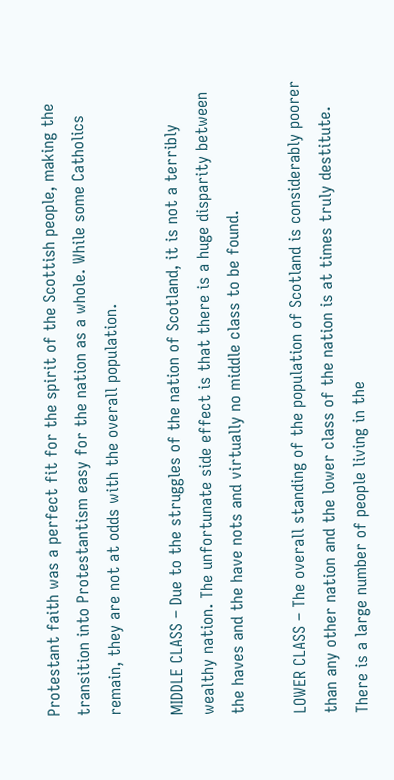Protestant faith was a perfect fit for the spirit of the Scottish people, making the transition into Protestantism easy for the nation as a whole. While some Catholics remain, they are not at odds with the overall population.

MIDDLE CLASS – Due to the struggles of the nation of Scotland, it is not a terribly wealthy nation. The unfortunate side effect is that there is a huge disparity between the haves and the have nots and virtually no middle class to be found.

LOWER CLASS – The overall standing of the population of Scotland is considerably poorer than any other nation and the lower class of the nation is at times truly destitute. There is a large number of people living in the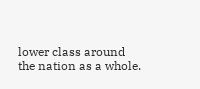lower class around the nation as a whole.